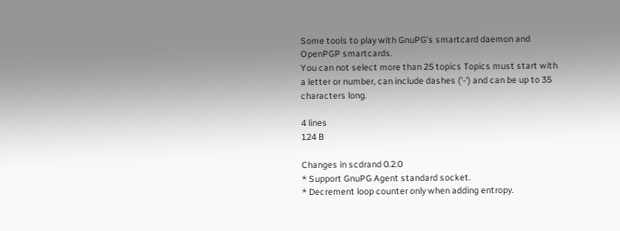Some tools to play with GnuPG’s smartcard daemon and OpenPGP smartcards.
You can not select more than 25 topics Topics must start with a letter or number, can include dashes ('-') and can be up to 35 characters long.

4 lines
124 B

Changes in scdrand 0.2.0
* Support GnuPG Agent standard socket.
* Decrement loop counter only when adding entropy.